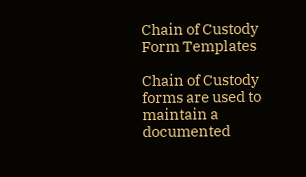Chain of Custody Form Templates

Chain of Custody forms are used to maintain a documented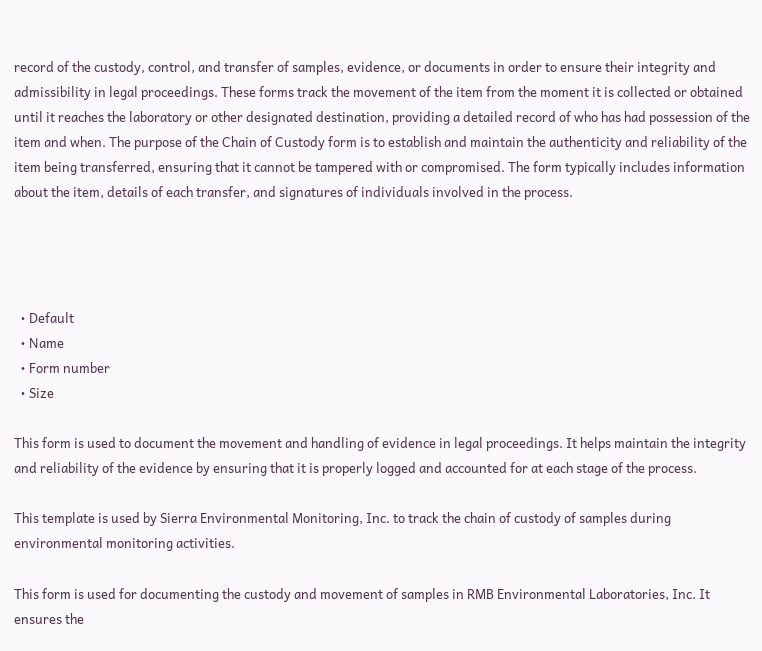record of the custody, control, and transfer of samples, evidence, or documents in order to ensure their integrity and admissibility in legal proceedings. These forms track the movement of the item from the moment it is collected or obtained until it reaches the laboratory or other designated destination, providing a detailed record of who has had possession of the item and when. The purpose of the Chain of Custody form is to establish and maintain the authenticity and reliability of the item being transferred, ensuring that it cannot be tampered with or compromised. The form typically includes information about the item, details of each transfer, and signatures of individuals involved in the process.




  • Default
  • Name
  • Form number
  • Size

This form is used to document the movement and handling of evidence in legal proceedings. It helps maintain the integrity and reliability of the evidence by ensuring that it is properly logged and accounted for at each stage of the process.

This template is used by Sierra Environmental Monitoring, Inc. to track the chain of custody of samples during environmental monitoring activities.

This form is used for documenting the custody and movement of samples in RMB Environmental Laboratories, Inc. It ensures the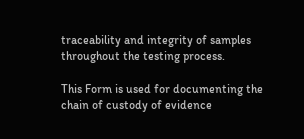traceability and integrity of samples throughout the testing process.

This Form is used for documenting the chain of custody of evidence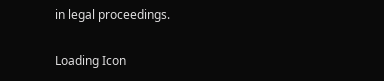in legal proceedings.

Loading Icon